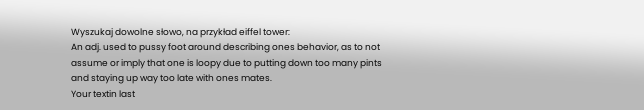Wyszukaj dowolne słowo, na przykład eiffel tower:
An adj. used to pussy foot around describing ones behavior, as to not assume or imply that one is loopy due to putting down too many pints and staying up way too late with ones mates.
Your textin last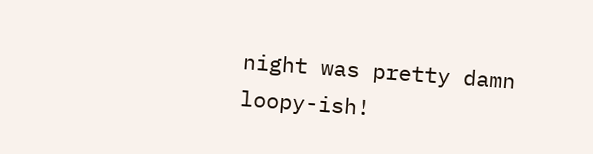night was pretty damn loopy-ish!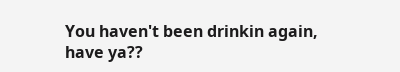You haven't been drinkin again, have ya??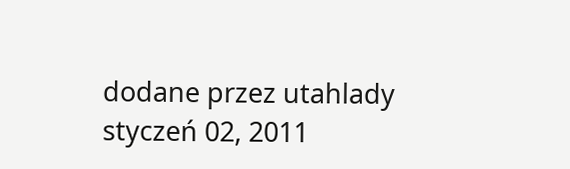dodane przez utahlady styczeń 02, 2011